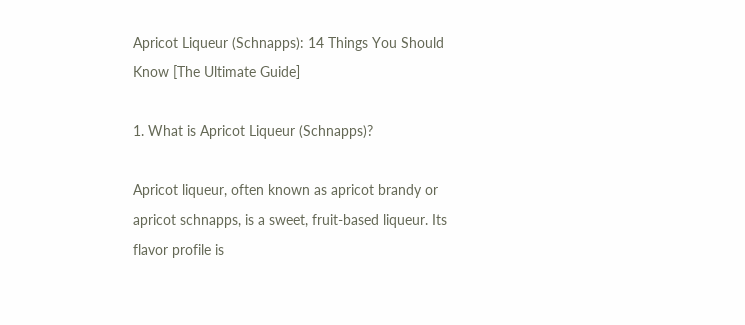Apricot Liqueur (Schnapps): 14 Things You Should Know [The Ultimate Guide]

1. What is Apricot Liqueur (Schnapps)?

Apricot liqueur, often known as apricot brandy or apricot schnapps, is a sweet, fruit-based liqueur. Its flavor profile is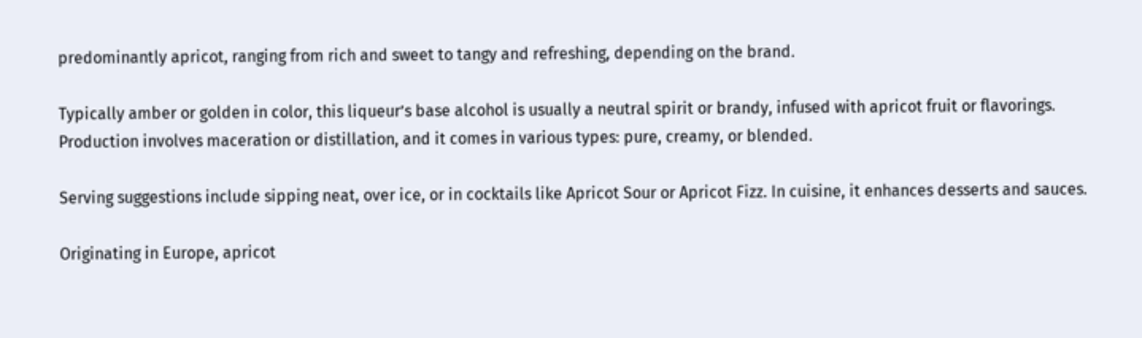predominantly apricot, ranging from rich and sweet to tangy and refreshing, depending on the brand.

Typically amber or golden in color, this liqueur’s base alcohol is usually a neutral spirit or brandy, infused with apricot fruit or flavorings. Production involves maceration or distillation, and it comes in various types: pure, creamy, or blended.

Serving suggestions include sipping neat, over ice, or in cocktails like Apricot Sour or Apricot Fizz. In cuisine, it enhances desserts and sauces.

Originating in Europe, apricot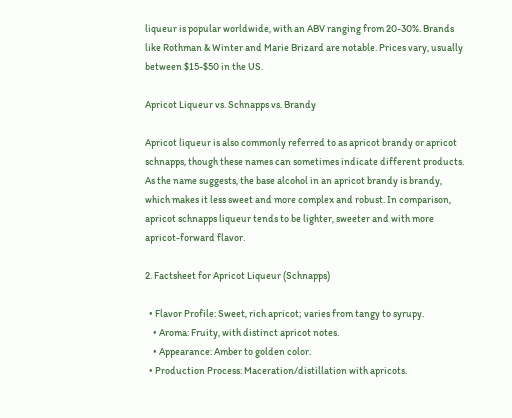liqueur is popular worldwide, with an ABV ranging from 20-30%. Brands like Rothman & Winter and Marie Brizard are notable. Prices vary, usually between $15-$50 in the US.

Apricot Liqueur vs. Schnapps vs. Brandy

Apricot liqueur is also commonly referred to as apricot brandy or apricot schnapps, though these names can sometimes indicate different products. As the name suggests, the base alcohol in an apricot brandy is brandy, which makes it less sweet and more complex and robust. In comparison, apricot schnapps liqueur tends to be lighter, sweeter and with more apricot-forward flavor.

2. Factsheet for Apricot Liqueur (Schnapps)

  • Flavor Profile: Sweet, rich apricot; varies from tangy to syrupy.
    • Aroma: Fruity, with distinct apricot notes.
    • Appearance: Amber to golden color.
  • Production Process: Maceration/distillation with apricots.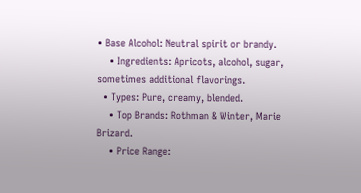• Base Alcohol: Neutral spirit or brandy.
    • Ingredients: Apricots, alcohol, sugar, sometimes additional flavorings.
  • Types: Pure, creamy, blended.
    • Top Brands: Rothman & Winter, Marie Brizard.
    • Price Range: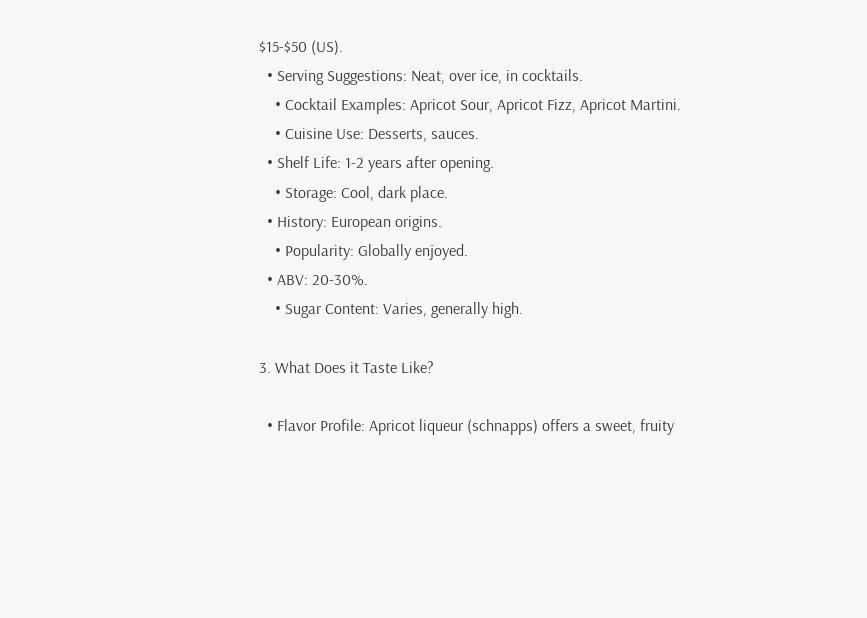$15-$50 (US).
  • Serving Suggestions: Neat, over ice, in cocktails.
    • Cocktail Examples: Apricot Sour, Apricot Fizz, Apricot Martini.
    • Cuisine Use: Desserts, sauces.
  • Shelf Life: 1-2 years after opening.
    • Storage: Cool, dark place.
  • History: European origins.
    • Popularity: Globally enjoyed.
  • ABV: 20-30%.
    • Sugar Content: Varies, generally high.

3. What Does it Taste Like?

  • Flavor Profile: Apricot liqueur (schnapps) offers a sweet, fruity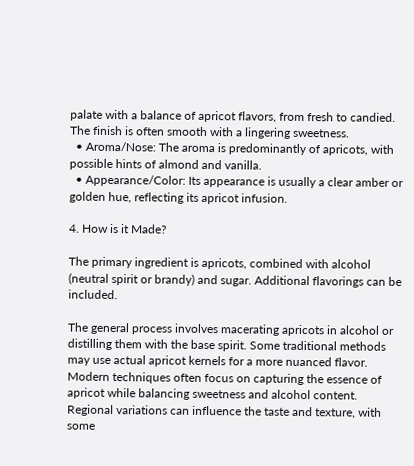palate with a balance of apricot flavors, from fresh to candied. The finish is often smooth with a lingering sweetness.
  • Aroma/Nose: The aroma is predominantly of apricots, with possible hints of almond and vanilla.
  • Appearance/Color: Its appearance is usually a clear amber or golden hue, reflecting its apricot infusion.

4. How is it Made?

The primary ingredient is apricots, combined with alcohol (neutral spirit or brandy) and sugar. Additional flavorings can be included.

The general process involves macerating apricots in alcohol or distilling them with the base spirit. Some traditional methods may use actual apricot kernels for a more nuanced flavor. Modern techniques often focus on capturing the essence of apricot while balancing sweetness and alcohol content. Regional variations can influence the taste and texture, with some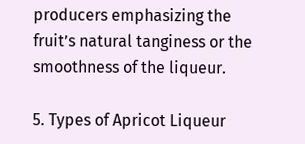producers emphasizing the fruit’s natural tanginess or the smoothness of the liqueur.

5. Types of Apricot Liqueur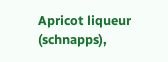Apricot liqueur (schnapps),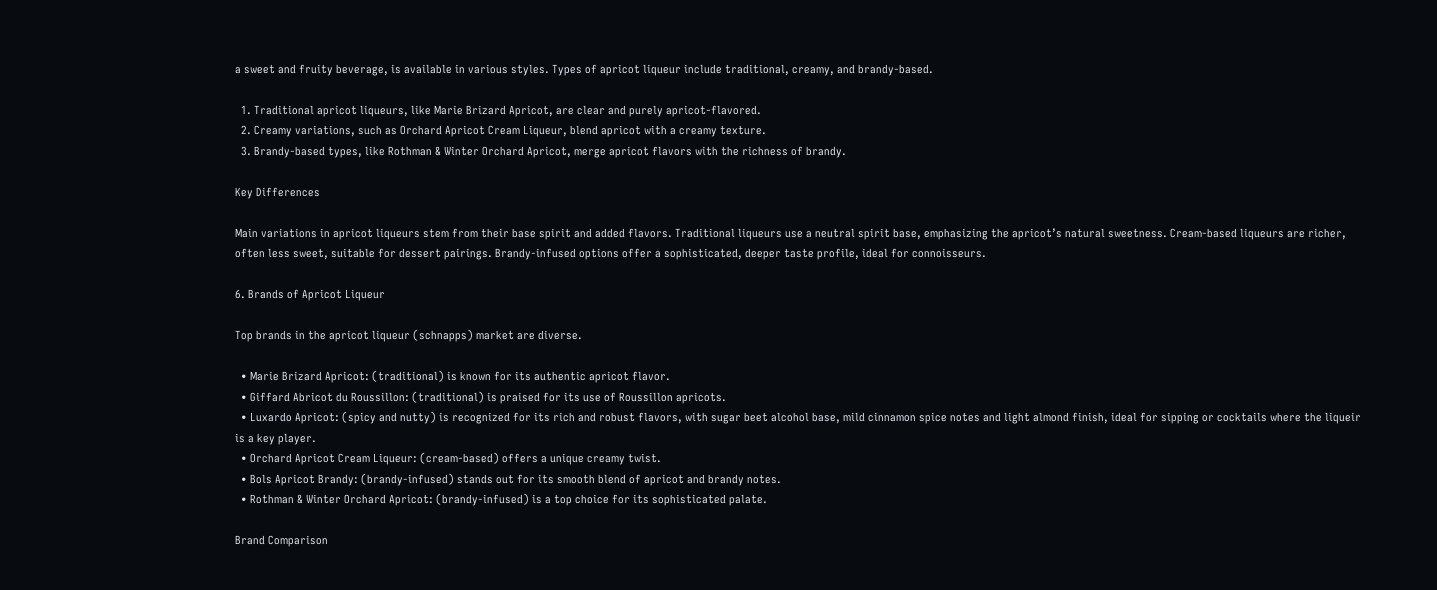a sweet and fruity beverage, is available in various styles. Types of apricot liqueur include traditional, creamy, and brandy-based.

  1. Traditional apricot liqueurs, like Marie Brizard Apricot, are clear and purely apricot-flavored.
  2. Creamy variations, such as Orchard Apricot Cream Liqueur, blend apricot with a creamy texture.
  3. Brandy-based types, like Rothman & Winter Orchard Apricot, merge apricot flavors with the richness of brandy.

Key Differences

Main variations in apricot liqueurs stem from their base spirit and added flavors. Traditional liqueurs use a neutral spirit base, emphasizing the apricot’s natural sweetness. Cream-based liqueurs are richer, often less sweet, suitable for dessert pairings. Brandy-infused options offer a sophisticated, deeper taste profile, ideal for connoisseurs.

6. Brands of Apricot Liqueur

Top brands in the apricot liqueur (schnapps) market are diverse.

  • Marie Brizard Apricot: (traditional) is known for its authentic apricot flavor.
  • Giffard Abricot du Roussillon: (traditional) is praised for its use of Roussillon apricots.
  • Luxardo Apricot: (spicy and nutty) is recognized for its rich and robust flavors, with sugar beet alcohol base, mild cinnamon spice notes and light almond finish, ideal for sipping or cocktails where the liqueir is a key player.
  • Orchard Apricot Cream Liqueur: (cream-based) offers a unique creamy twist.
  • Bols Apricot Brandy: (brandy-infused) stands out for its smooth blend of apricot and brandy notes.
  • Rothman & Winter Orchard Apricot: (brandy-infused) is a top choice for its sophisticated palate.

Brand Comparison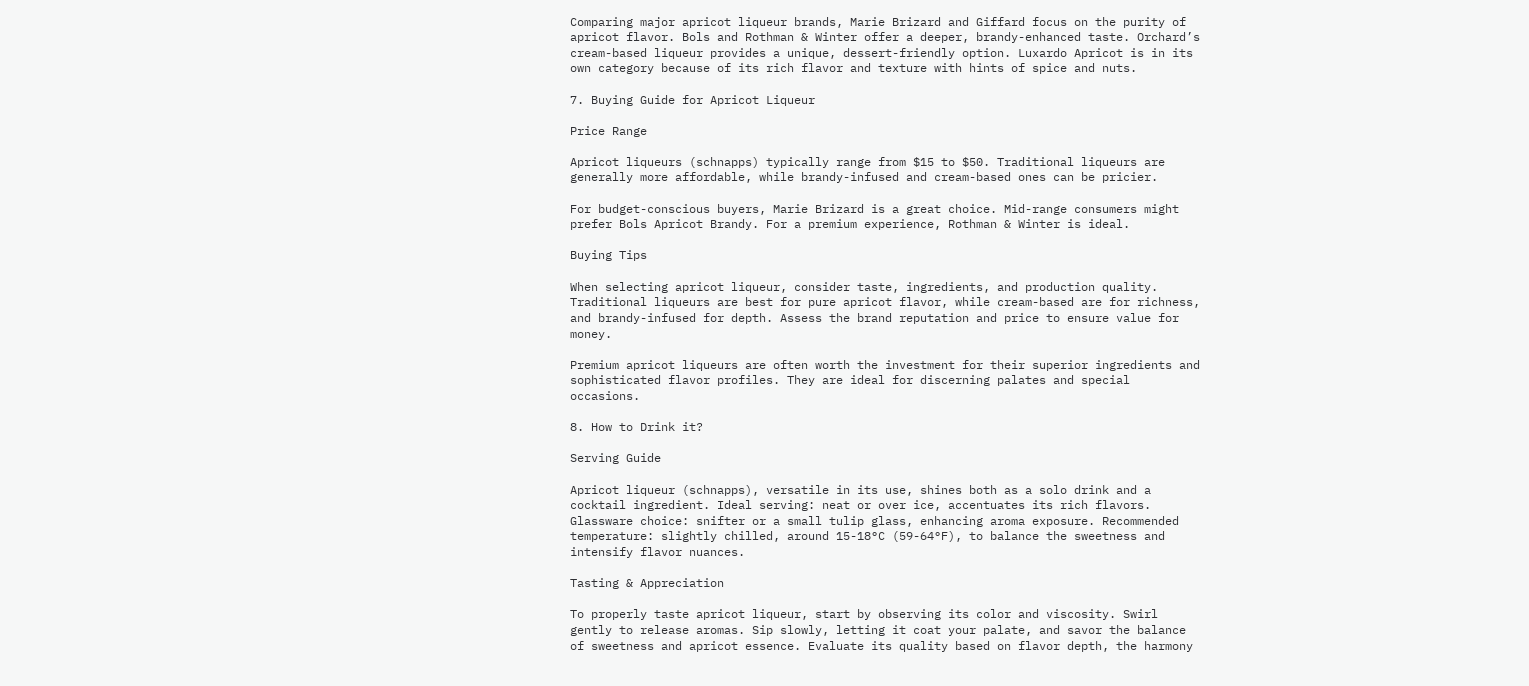Comparing major apricot liqueur brands, Marie Brizard and Giffard focus on the purity of apricot flavor. Bols and Rothman & Winter offer a deeper, brandy-enhanced taste. Orchard’s cream-based liqueur provides a unique, dessert-friendly option. Luxardo Apricot is in its own category because of its rich flavor and texture with hints of spice and nuts.

7. Buying Guide for Apricot Liqueur

Price Range

Apricot liqueurs (schnapps) typically range from $15 to $50. Traditional liqueurs are generally more affordable, while brandy-infused and cream-based ones can be pricier.

For budget-conscious buyers, Marie Brizard is a great choice. Mid-range consumers might prefer Bols Apricot Brandy. For a premium experience, Rothman & Winter is ideal.

Buying Tips

When selecting apricot liqueur, consider taste, ingredients, and production quality. Traditional liqueurs are best for pure apricot flavor, while cream-based are for richness, and brandy-infused for depth. Assess the brand reputation and price to ensure value for money.

Premium apricot liqueurs are often worth the investment for their superior ingredients and sophisticated flavor profiles. They are ideal for discerning palates and special occasions.

8. How to Drink it?

Serving Guide

Apricot liqueur (schnapps), versatile in its use, shines both as a solo drink and a cocktail ingredient. Ideal serving: neat or over ice, accentuates its rich flavors. Glassware choice: snifter or a small tulip glass, enhancing aroma exposure. Recommended temperature: slightly chilled, around 15-18°C (59-64°F), to balance the sweetness and intensify flavor nuances.

Tasting & Appreciation

To properly taste apricot liqueur, start by observing its color and viscosity. Swirl gently to release aromas. Sip slowly, letting it coat your palate, and savor the balance of sweetness and apricot essence. Evaluate its quality based on flavor depth, the harmony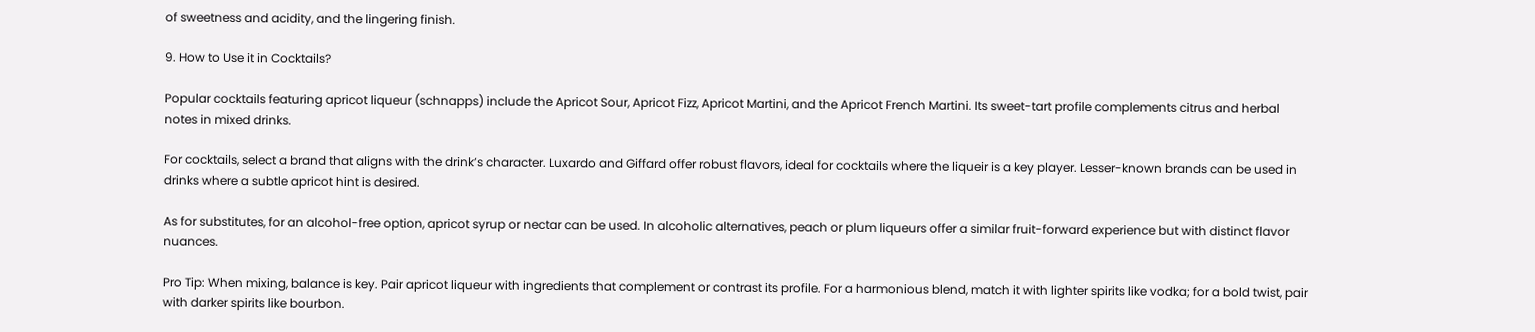of sweetness and acidity, and the lingering finish.

9. How to Use it in Cocktails?

Popular cocktails featuring apricot liqueur (schnapps) include the Apricot Sour, Apricot Fizz, Apricot Martini, and the Apricot French Martini. Its sweet-tart profile complements citrus and herbal notes in mixed drinks.

For cocktails, select a brand that aligns with the drink’s character. Luxardo and Giffard offer robust flavors, ideal for cocktails where the liqueir is a key player. Lesser-known brands can be used in drinks where a subtle apricot hint is desired.

As for substitutes, for an alcohol-free option, apricot syrup or nectar can be used. In alcoholic alternatives, peach or plum liqueurs offer a similar fruit-forward experience but with distinct flavor nuances.

Pro Tip: When mixing, balance is key. Pair apricot liqueur with ingredients that complement or contrast its profile. For a harmonious blend, match it with lighter spirits like vodka; for a bold twist, pair with darker spirits like bourbon.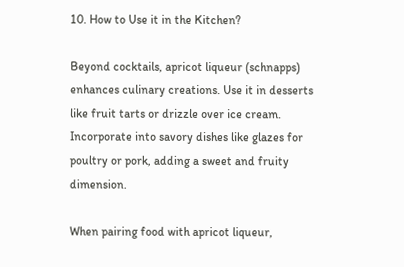10. How to Use it in the Kitchen?

Beyond cocktails, apricot liqueur (schnapps) enhances culinary creations. Use it in desserts like fruit tarts or drizzle over ice cream. Incorporate into savory dishes like glazes for poultry or pork, adding a sweet and fruity dimension.

When pairing food with apricot liqueur,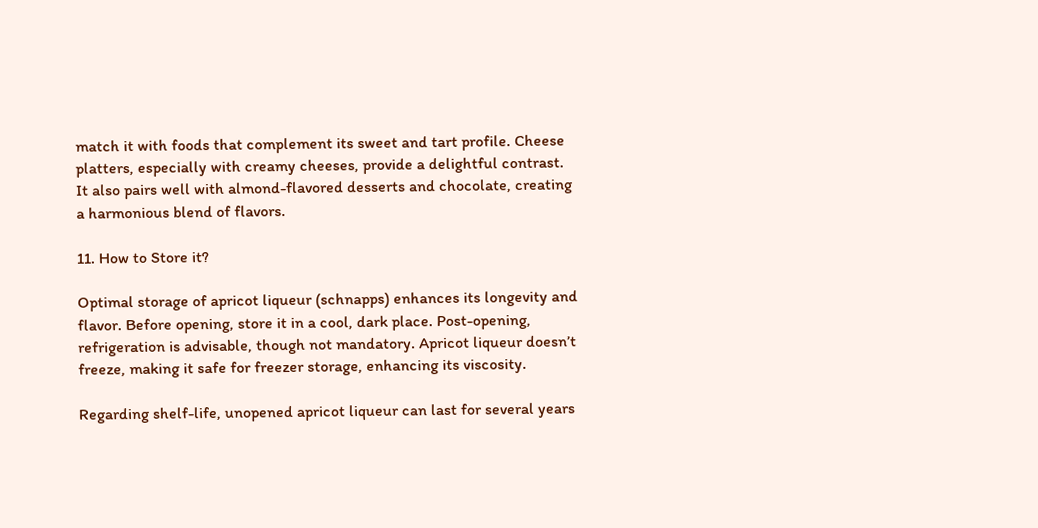match it with foods that complement its sweet and tart profile. Cheese platters, especially with creamy cheeses, provide a delightful contrast. It also pairs well with almond-flavored desserts and chocolate, creating a harmonious blend of flavors.

11. How to Store it?

Optimal storage of apricot liqueur (schnapps) enhances its longevity and flavor. Before opening, store it in a cool, dark place. Post-opening, refrigeration is advisable, though not mandatory. Apricot liqueur doesn’t freeze, making it safe for freezer storage, enhancing its viscosity.

Regarding shelf-life, unopened apricot liqueur can last for several years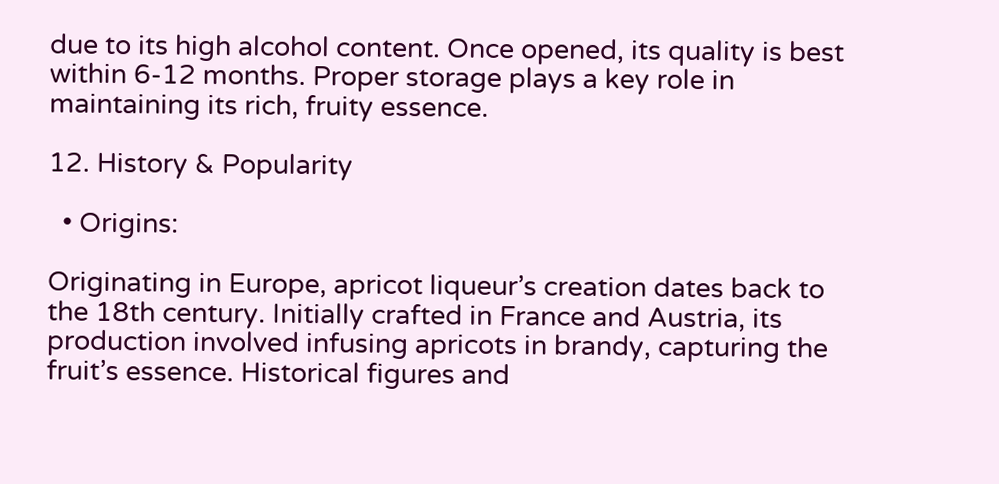due to its high alcohol content. Once opened, its quality is best within 6-12 months. Proper storage plays a key role in maintaining its rich, fruity essence.

12. History & Popularity

  • Origins:

Originating in Europe, apricot liqueur’s creation dates back to the 18th century. Initially crafted in France and Austria, its production involved infusing apricots in brandy, capturing the fruit’s essence. Historical figures and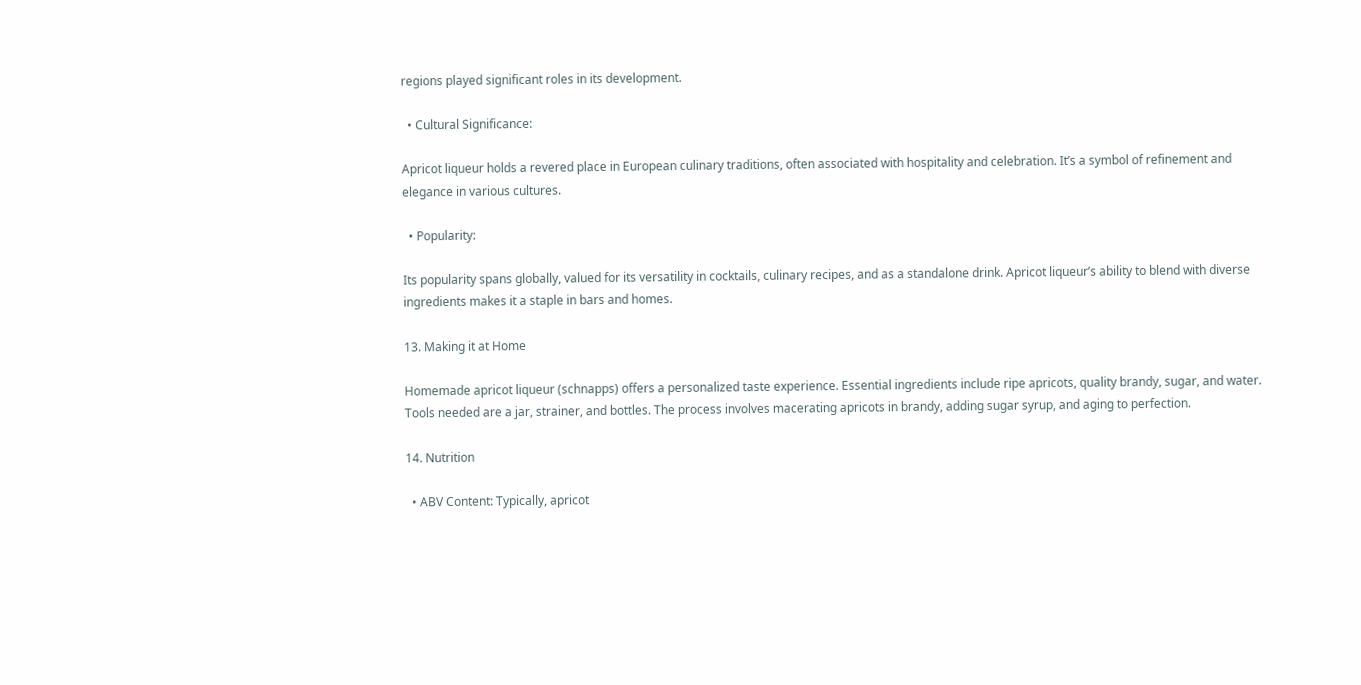regions played significant roles in its development.

  • Cultural Significance:

Apricot liqueur holds a revered place in European culinary traditions, often associated with hospitality and celebration. It’s a symbol of refinement and elegance in various cultures.

  • Popularity:

Its popularity spans globally, valued for its versatility in cocktails, culinary recipes, and as a standalone drink. Apricot liqueur’s ability to blend with diverse ingredients makes it a staple in bars and homes.

13. Making it at Home

Homemade apricot liqueur (schnapps) offers a personalized taste experience. Essential ingredients include ripe apricots, quality brandy, sugar, and water. Tools needed are a jar, strainer, and bottles. The process involves macerating apricots in brandy, adding sugar syrup, and aging to perfection.

14. Nutrition

  • ABV Content: Typically, apricot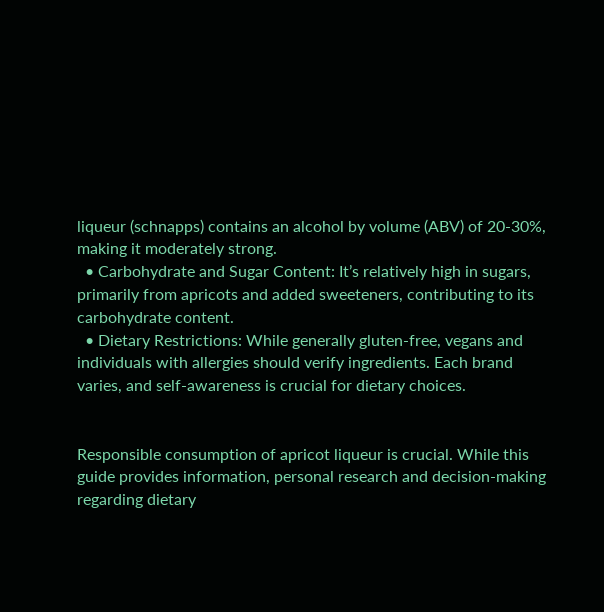liqueur (schnapps) contains an alcohol by volume (ABV) of 20-30%, making it moderately strong.
  • Carbohydrate and Sugar Content: It’s relatively high in sugars, primarily from apricots and added sweeteners, contributing to its carbohydrate content.
  • Dietary Restrictions: While generally gluten-free, vegans and individuals with allergies should verify ingredients. Each brand varies, and self-awareness is crucial for dietary choices.


Responsible consumption of apricot liqueur is crucial. While this guide provides information, personal research and decision-making regarding dietary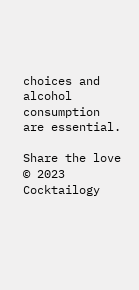choices and alcohol consumption are essential.

Share the love
© 2023 Cocktailogy